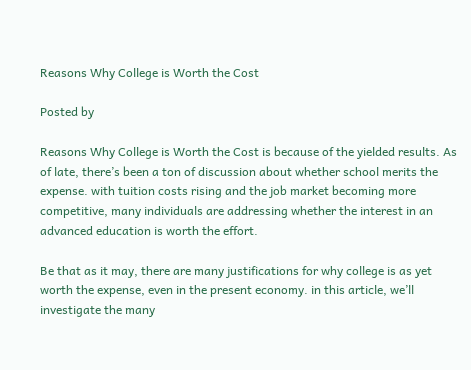Reasons Why College is Worth the Cost

Posted by

Reasons Why College is Worth the Cost is because of the yielded results. As of late, there’s been a ton of discussion about whether school merits the expense. with tuition costs rising and the job market becoming more competitive, many individuals are addressing whether the interest in an advanced education is worth the effort.

Be that as it may, there are many justifications for why college is as yet worth the expense, even in the present economy. in this article, we’ll investigate the many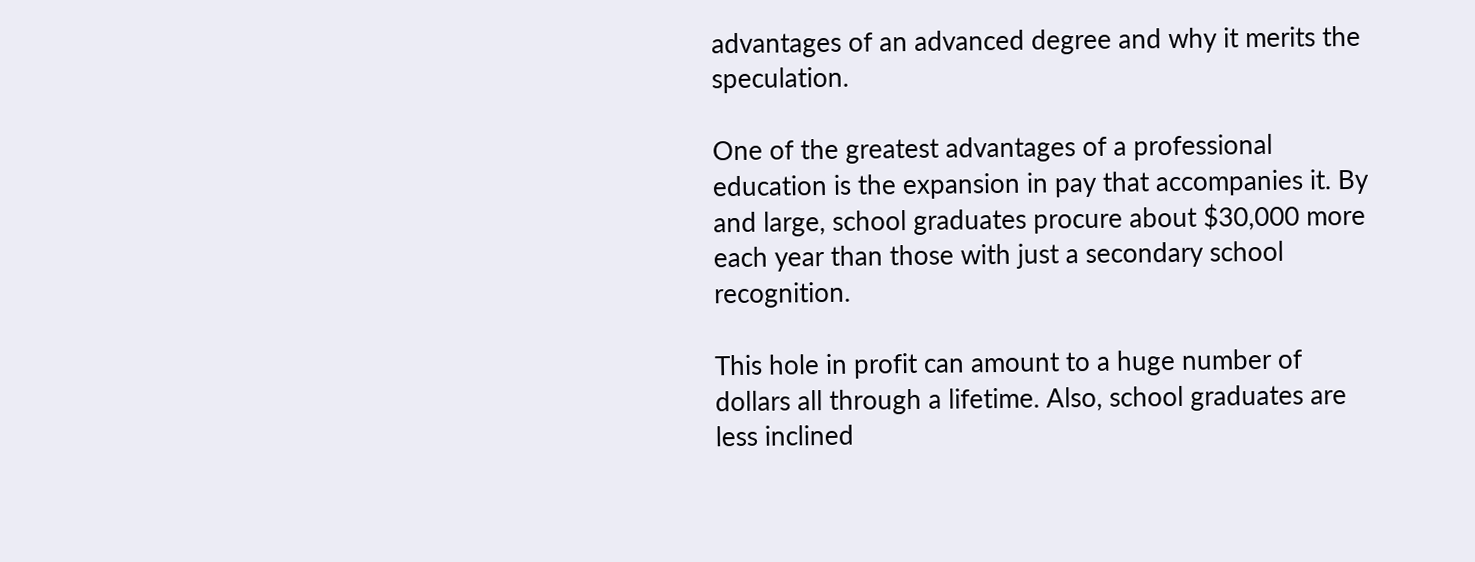advantages of an advanced degree and why it merits the speculation.

One of the greatest advantages of a professional education is the expansion in pay that accompanies it. By and large, school graduates procure about $30,000 more each year than those with just a secondary school recognition.

This hole in profit can amount to a huge number of dollars all through a lifetime. Also, school graduates are less inclined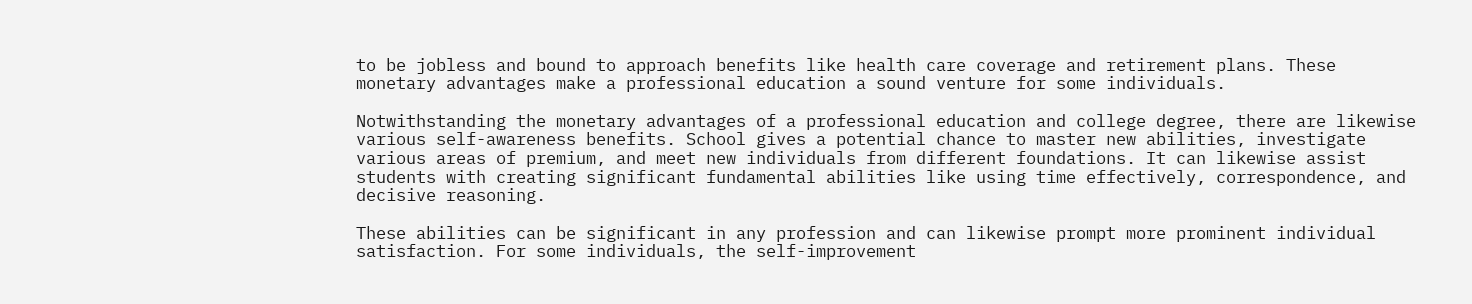to be jobless and bound to approach benefits like health care coverage and retirement plans. These monetary advantages make a professional education a sound venture for some individuals.

Notwithstanding the monetary advantages of a professional education and college degree, there are likewise various self-awareness benefits. School gives a potential chance to master new abilities, investigate various areas of premium, and meet new individuals from different foundations. It can likewise assist students with creating significant fundamental abilities like using time effectively, correspondence, and decisive reasoning.

These abilities can be significant in any profession and can likewise prompt more prominent individual satisfaction. For some individuals, the self-improvement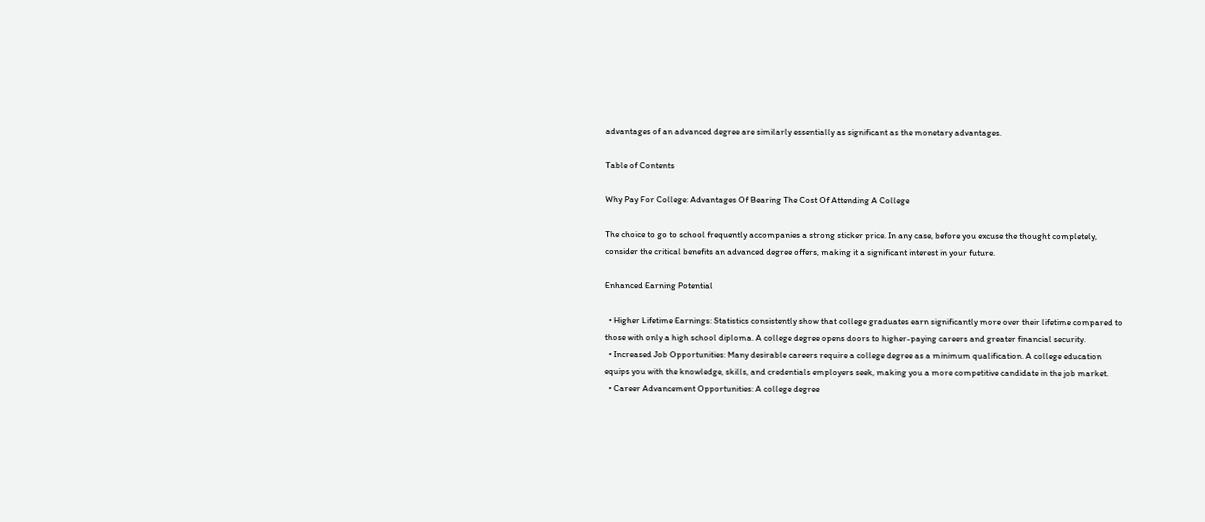advantages of an advanced degree are similarly essentially as significant as the monetary advantages.

Table of Contents

Why Pay For College: Advantages Of Bearing The Cost Of Attending A College

The choice to go to school frequently accompanies a strong sticker price. In any case, before you excuse the thought completely, consider the critical benefits an advanced degree offers, making it a significant interest in your future.

Enhanced Earning Potential

  • Higher Lifetime Earnings: Statistics consistently show that college graduates earn significantly more over their lifetime compared to those with only a high school diploma. A college degree opens doors to higher-paying careers and greater financial security.
  • Increased Job Opportunities: Many desirable careers require a college degree as a minimum qualification. A college education equips you with the knowledge, skills, and credentials employers seek, making you a more competitive candidate in the job market.
  • Career Advancement Opportunities: A college degree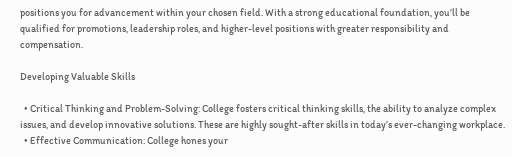positions you for advancement within your chosen field. With a strong educational foundation, you’ll be qualified for promotions, leadership roles, and higher-level positions with greater responsibility and compensation.

Developing Valuable Skills

  • Critical Thinking and Problem-Solving: College fosters critical thinking skills, the ability to analyze complex issues, and develop innovative solutions. These are highly sought-after skills in today’s ever-changing workplace.
  • Effective Communication: College hones your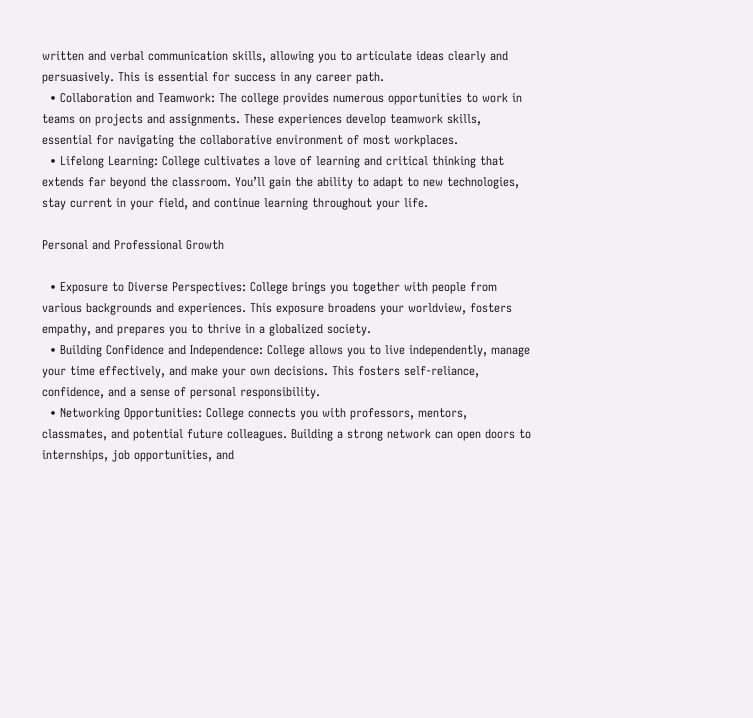written and verbal communication skills, allowing you to articulate ideas clearly and persuasively. This is essential for success in any career path.
  • Collaboration and Teamwork: The college provides numerous opportunities to work in teams on projects and assignments. These experiences develop teamwork skills, essential for navigating the collaborative environment of most workplaces.
  • Lifelong Learning: College cultivates a love of learning and critical thinking that extends far beyond the classroom. You’ll gain the ability to adapt to new technologies, stay current in your field, and continue learning throughout your life.

Personal and Professional Growth

  • Exposure to Diverse Perspectives: College brings you together with people from various backgrounds and experiences. This exposure broadens your worldview, fosters empathy, and prepares you to thrive in a globalized society.
  • Building Confidence and Independence: College allows you to live independently, manage your time effectively, and make your own decisions. This fosters self-reliance, confidence, and a sense of personal responsibility.
  • Networking Opportunities: College connects you with professors, mentors, classmates, and potential future colleagues. Building a strong network can open doors to internships, job opportunities, and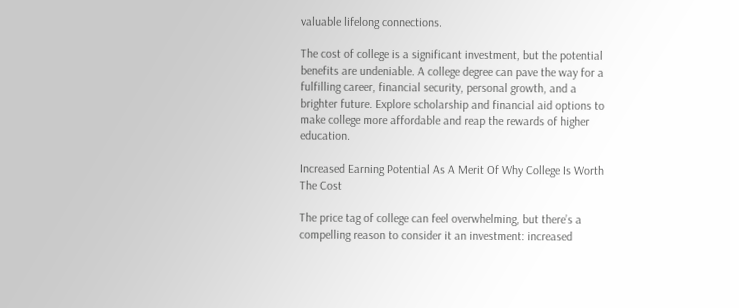valuable lifelong connections.

The cost of college is a significant investment, but the potential benefits are undeniable. A college degree can pave the way for a fulfilling career, financial security, personal growth, and a brighter future. Explore scholarship and financial aid options to make college more affordable and reap the rewards of higher education.

Increased Earning Potential As A Merit Of Why College Is Worth The Cost

The price tag of college can feel overwhelming, but there’s a compelling reason to consider it an investment: increased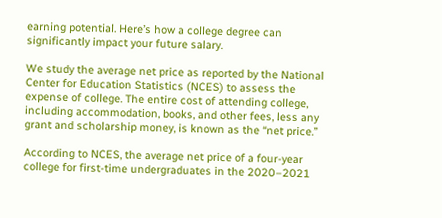earning potential. Here’s how a college degree can significantly impact your future salary.

We study the average net price as reported by the National Center for Education Statistics (NCES) to assess the expense of college. The entire cost of attending college, including accommodation, books, and other fees, less any grant and scholarship money, is known as the “net price.”

According to NCES, the average net price of a four-year college for first-time undergraduates in the 2020–2021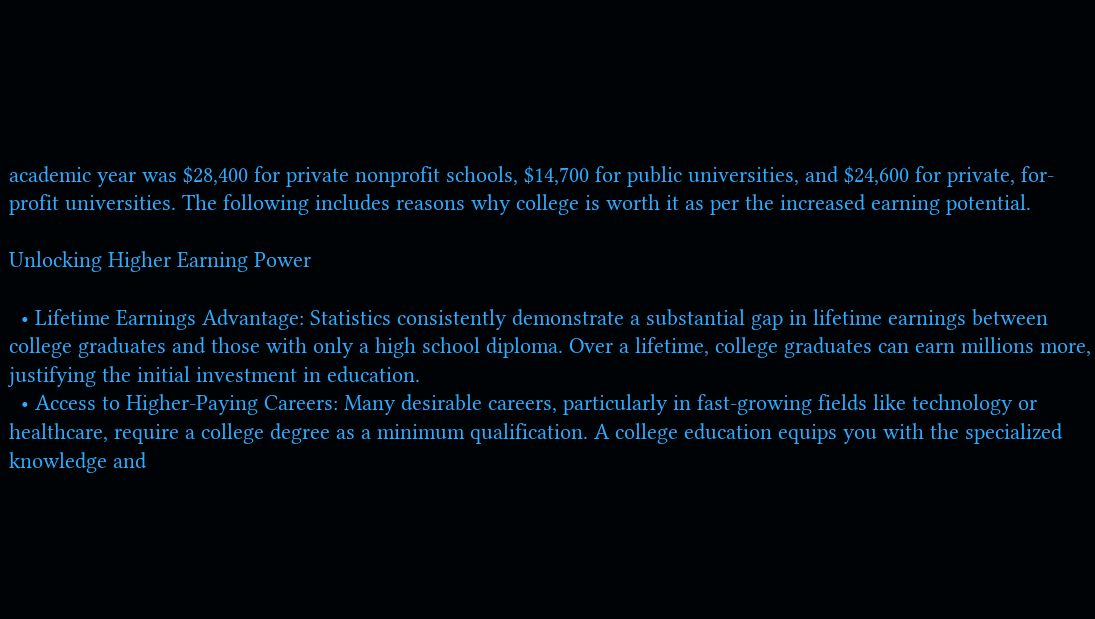academic year was $28,400 for private nonprofit schools, $14,700 for public universities, and $24,600 for private, for-profit universities. The following includes reasons why college is worth it as per the increased earning potential.

Unlocking Higher Earning Power

  • Lifetime Earnings Advantage: Statistics consistently demonstrate a substantial gap in lifetime earnings between college graduates and those with only a high school diploma. Over a lifetime, college graduates can earn millions more, justifying the initial investment in education.
  • Access to Higher-Paying Careers: Many desirable careers, particularly in fast-growing fields like technology or healthcare, require a college degree as a minimum qualification. A college education equips you with the specialized knowledge and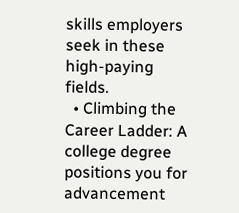skills employers seek in these high-paying fields.
  • Climbing the Career Ladder: A college degree positions you for advancement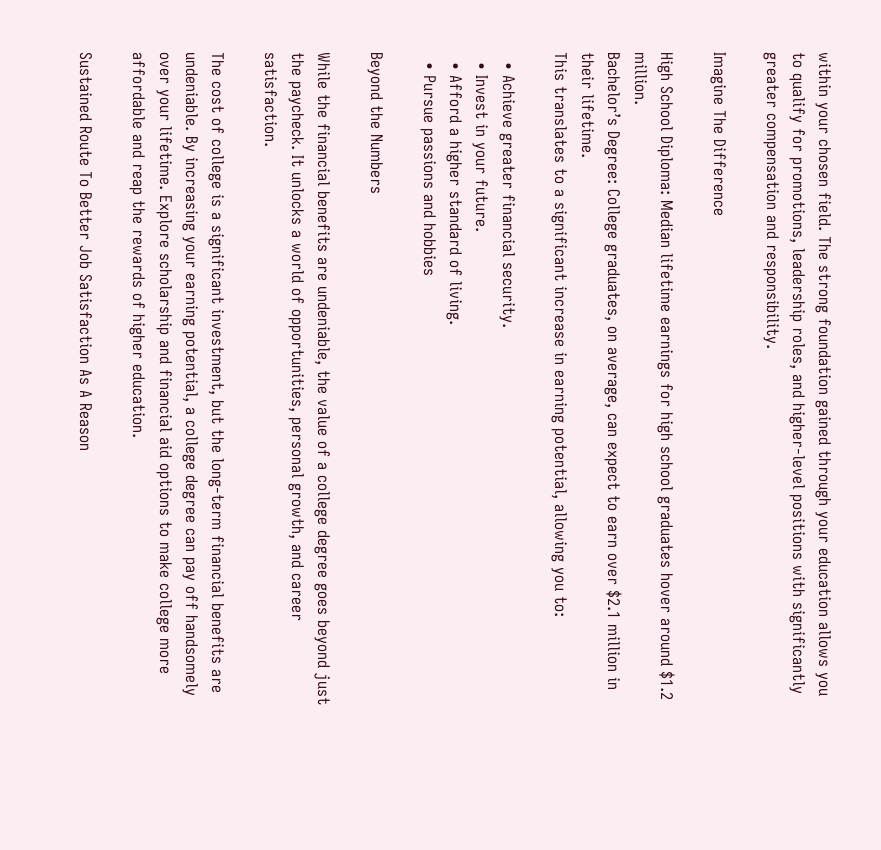within your chosen field. The strong foundation gained through your education allows you to qualify for promotions, leadership roles, and higher-level positions with significantly greater compensation and responsibility.

Imagine The Difference

High School Diploma: Median lifetime earnings for high school graduates hover around $1.2 million.
Bachelor’s Degree: College graduates, on average, can expect to earn over $2.1 million in their lifetime.
This translates to a significant increase in earning potential, allowing you to:

  • Achieve greater financial security.
  • Invest in your future.
  • Afford a higher standard of living.
  • Pursue passions and hobbies

Beyond the Numbers

While the financial benefits are undeniable, the value of a college degree goes beyond just the paycheck. It unlocks a world of opportunities, personal growth, and career satisfaction.

The cost of college is a significant investment, but the long-term financial benefits are undeniable. By increasing your earning potential, a college degree can pay off handsomely over your lifetime. Explore scholarship and financial aid options to make college more affordable and reap the rewards of higher education.

Sustained Route To Better Job Satisfaction As A Reason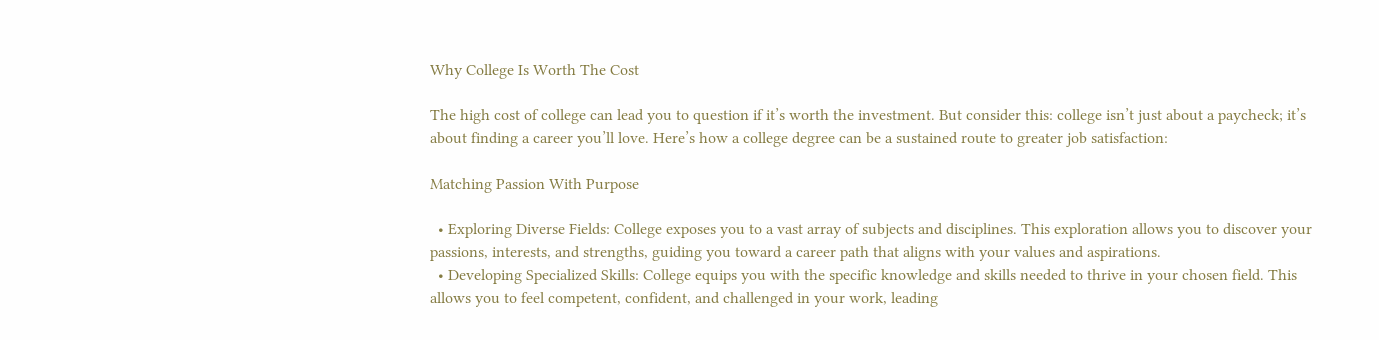Why College Is Worth The Cost

The high cost of college can lead you to question if it’s worth the investment. But consider this: college isn’t just about a paycheck; it’s about finding a career you’ll love. Here’s how a college degree can be a sustained route to greater job satisfaction:

Matching Passion With Purpose

  • Exploring Diverse Fields: College exposes you to a vast array of subjects and disciplines. This exploration allows you to discover your passions, interests, and strengths, guiding you toward a career path that aligns with your values and aspirations.
  • Developing Specialized Skills: College equips you with the specific knowledge and skills needed to thrive in your chosen field. This allows you to feel competent, confident, and challenged in your work, leading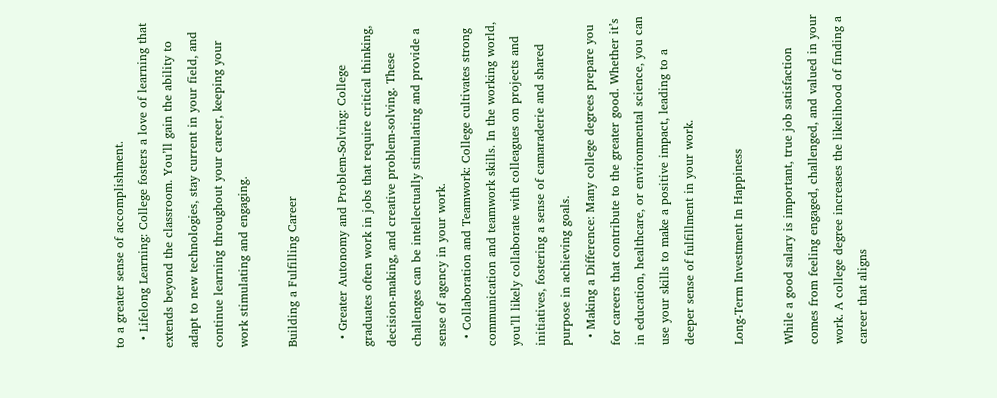to a greater sense of accomplishment.
  • Lifelong Learning: College fosters a love of learning that extends beyond the classroom. You’ll gain the ability to adapt to new technologies, stay current in your field, and continue learning throughout your career, keeping your work stimulating and engaging.

Building a Fulfilling Career

  • Greater Autonomy and Problem-Solving: College graduates often work in jobs that require critical thinking, decision-making, and creative problem-solving. These challenges can be intellectually stimulating and provide a sense of agency in your work.
  • Collaboration and Teamwork: College cultivates strong communication and teamwork skills. In the working world, you’ll likely collaborate with colleagues on projects and initiatives, fostering a sense of camaraderie and shared purpose in achieving goals.
  • Making a Difference: Many college degrees prepare you for careers that contribute to the greater good. Whether it’s in education, healthcare, or environmental science, you can use your skills to make a positive impact, leading to a deeper sense of fulfillment in your work.

Long-Term Investment In Happiness

While a good salary is important, true job satisfaction comes from feeling engaged, challenged, and valued in your work. A college degree increases the likelihood of finding a career that aligns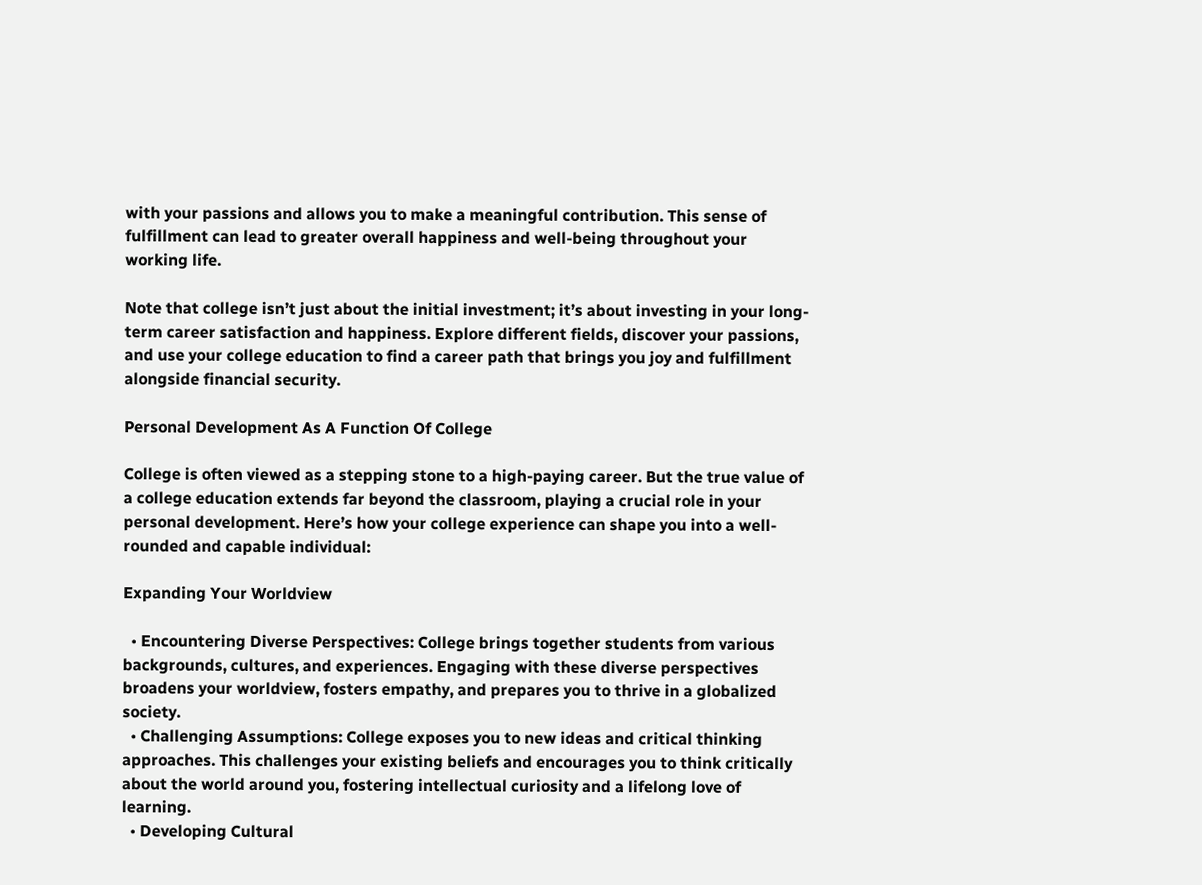with your passions and allows you to make a meaningful contribution. This sense of fulfillment can lead to greater overall happiness and well-being throughout your working life.

Note that college isn’t just about the initial investment; it’s about investing in your long-term career satisfaction and happiness. Explore different fields, discover your passions, and use your college education to find a career path that brings you joy and fulfillment alongside financial security.

Personal Development As A Function Of College

College is often viewed as a stepping stone to a high-paying career. But the true value of a college education extends far beyond the classroom, playing a crucial role in your personal development. Here’s how your college experience can shape you into a well-rounded and capable individual:

Expanding Your Worldview

  • Encountering Diverse Perspectives: College brings together students from various backgrounds, cultures, and experiences. Engaging with these diverse perspectives broadens your worldview, fosters empathy, and prepares you to thrive in a globalized society.
  • Challenging Assumptions: College exposes you to new ideas and critical thinking approaches. This challenges your existing beliefs and encourages you to think critically about the world around you, fostering intellectual curiosity and a lifelong love of learning.
  • Developing Cultural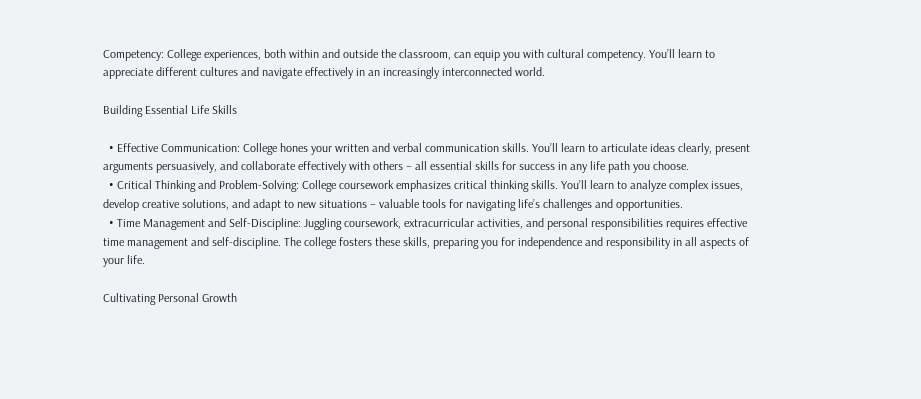Competency: College experiences, both within and outside the classroom, can equip you with cultural competency. You’ll learn to appreciate different cultures and navigate effectively in an increasingly interconnected world.

Building Essential Life Skills

  • Effective Communication: College hones your written and verbal communication skills. You’ll learn to articulate ideas clearly, present arguments persuasively, and collaborate effectively with others – all essential skills for success in any life path you choose.
  • Critical Thinking and Problem-Solving: College coursework emphasizes critical thinking skills. You’ll learn to analyze complex issues, develop creative solutions, and adapt to new situations – valuable tools for navigating life’s challenges and opportunities.
  • Time Management and Self-Discipline: Juggling coursework, extracurricular activities, and personal responsibilities requires effective time management and self-discipline. The college fosters these skills, preparing you for independence and responsibility in all aspects of your life.

Cultivating Personal Growth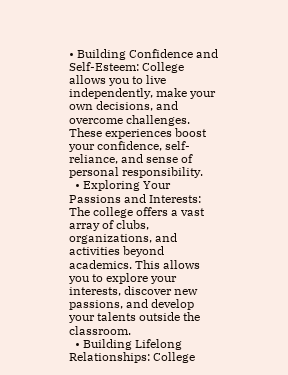• Building Confidence and Self-Esteem: College allows you to live independently, make your own decisions, and overcome challenges. These experiences boost your confidence, self-reliance, and sense of personal responsibility.
  • Exploring Your Passions and Interests: The college offers a vast array of clubs, organizations, and activities beyond academics. This allows you to explore your interests, discover new passions, and develop your talents outside the classroom.
  • Building Lifelong Relationships: College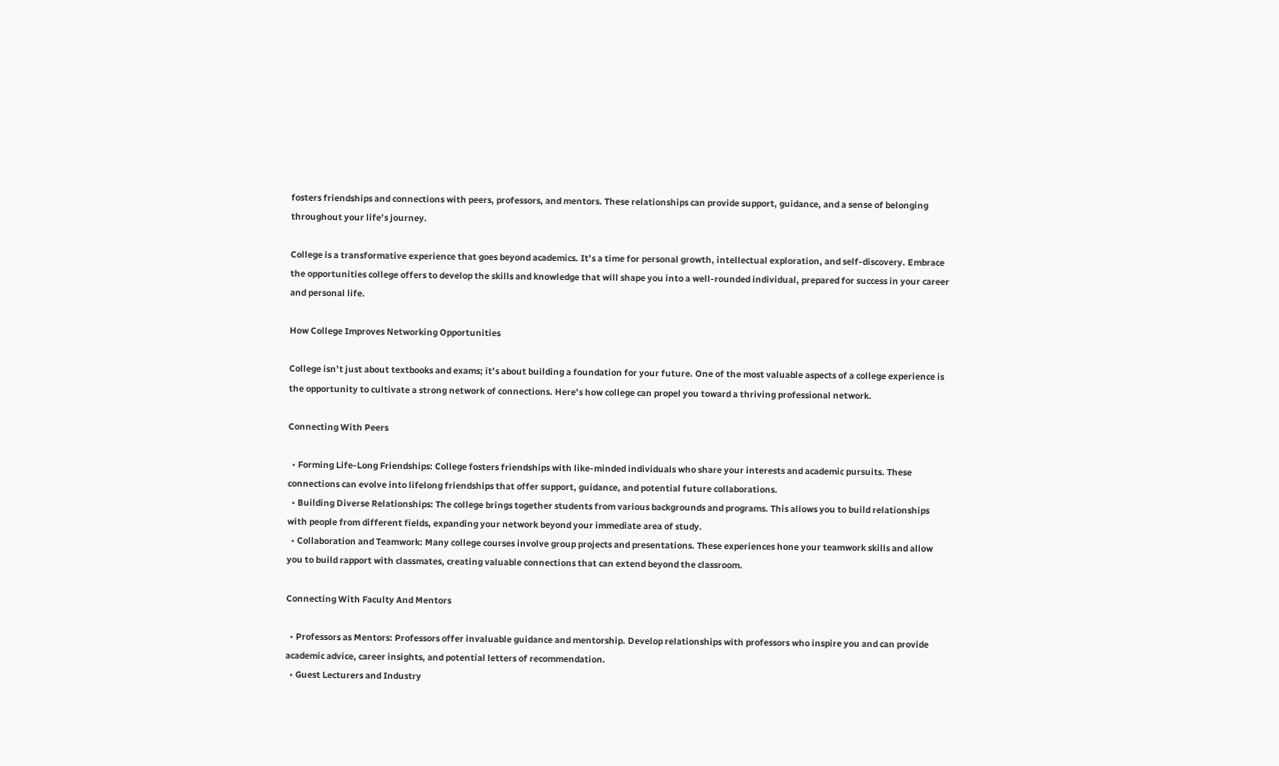fosters friendships and connections with peers, professors, and mentors. These relationships can provide support, guidance, and a sense of belonging throughout your life’s journey.

College is a transformative experience that goes beyond academics. It’s a time for personal growth, intellectual exploration, and self-discovery. Embrace the opportunities college offers to develop the skills and knowledge that will shape you into a well-rounded individual, prepared for success in your career and personal life.

How College Improves Networking Opportunities

College isn’t just about textbooks and exams; it’s about building a foundation for your future. One of the most valuable aspects of a college experience is the opportunity to cultivate a strong network of connections. Here’s how college can propel you toward a thriving professional network.

Connecting With Peers

  • Forming Life-Long Friendships: College fosters friendships with like-minded individuals who share your interests and academic pursuits. These connections can evolve into lifelong friendships that offer support, guidance, and potential future collaborations.
  • Building Diverse Relationships: The college brings together students from various backgrounds and programs. This allows you to build relationships with people from different fields, expanding your network beyond your immediate area of study.
  • Collaboration and Teamwork: Many college courses involve group projects and presentations. These experiences hone your teamwork skills and allow you to build rapport with classmates, creating valuable connections that can extend beyond the classroom.

Connecting With Faculty And Mentors

  • Professors as Mentors: Professors offer invaluable guidance and mentorship. Develop relationships with professors who inspire you and can provide academic advice, career insights, and potential letters of recommendation.
  • Guest Lecturers and Industry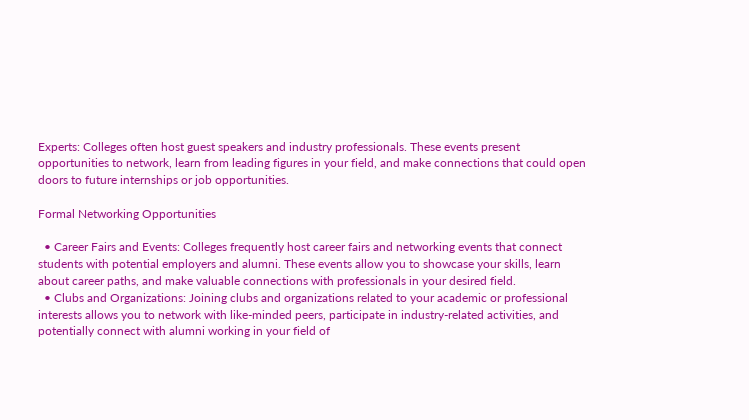Experts: Colleges often host guest speakers and industry professionals. These events present opportunities to network, learn from leading figures in your field, and make connections that could open doors to future internships or job opportunities.

Formal Networking Opportunities

  • Career Fairs and Events: Colleges frequently host career fairs and networking events that connect students with potential employers and alumni. These events allow you to showcase your skills, learn about career paths, and make valuable connections with professionals in your desired field.
  • Clubs and Organizations: Joining clubs and organizations related to your academic or professional interests allows you to network with like-minded peers, participate in industry-related activities, and potentially connect with alumni working in your field of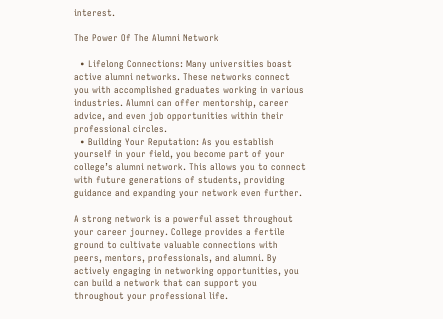interest.

The Power Of The Alumni Network

  • Lifelong Connections: Many universities boast active alumni networks. These networks connect you with accomplished graduates working in various industries. Alumni can offer mentorship, career advice, and even job opportunities within their professional circles.
  • Building Your Reputation: As you establish yourself in your field, you become part of your college’s alumni network. This allows you to connect with future generations of students, providing guidance and expanding your network even further.

A strong network is a powerful asset throughout your career journey. College provides a fertile ground to cultivate valuable connections with peers, mentors, professionals, and alumni. By actively engaging in networking opportunities, you can build a network that can support you throughout your professional life.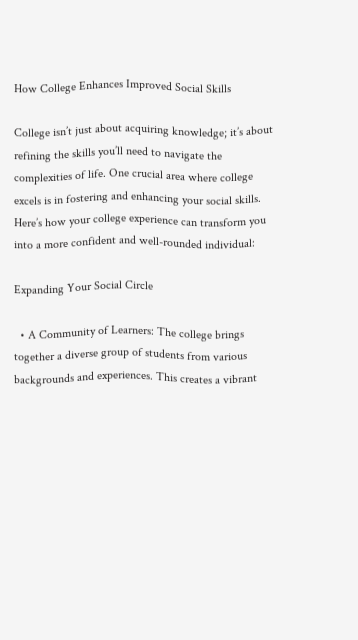How College Enhances Improved Social Skills

College isn’t just about acquiring knowledge; it’s about refining the skills you’ll need to navigate the complexities of life. One crucial area where college excels is in fostering and enhancing your social skills. Here’s how your college experience can transform you into a more confident and well-rounded individual:

Expanding Your Social Circle

  • A Community of Learners: The college brings together a diverse group of students from various backgrounds and experiences. This creates a vibrant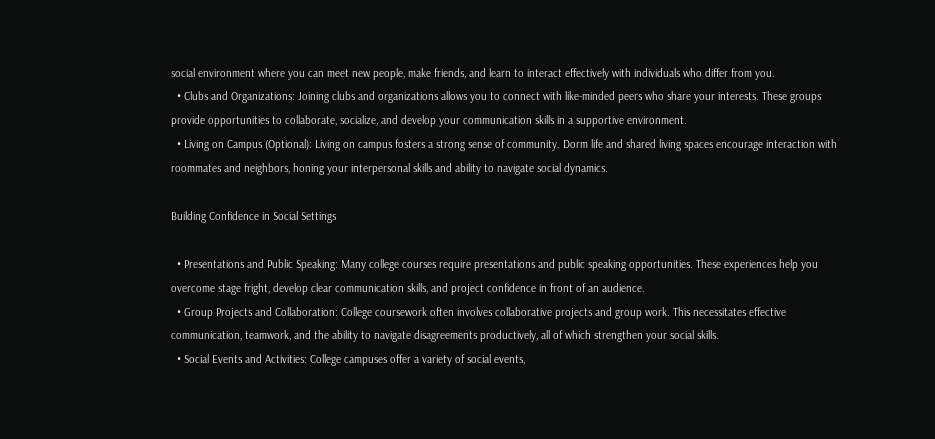social environment where you can meet new people, make friends, and learn to interact effectively with individuals who differ from you.
  • Clubs and Organizations: Joining clubs and organizations allows you to connect with like-minded peers who share your interests. These groups provide opportunities to collaborate, socialize, and develop your communication skills in a supportive environment.
  • Living on Campus (Optional): Living on campus fosters a strong sense of community. Dorm life and shared living spaces encourage interaction with roommates and neighbors, honing your interpersonal skills and ability to navigate social dynamics.

Building Confidence in Social Settings

  • Presentations and Public Speaking: Many college courses require presentations and public speaking opportunities. These experiences help you overcome stage fright, develop clear communication skills, and project confidence in front of an audience.
  • Group Projects and Collaboration: College coursework often involves collaborative projects and group work. This necessitates effective communication, teamwork, and the ability to navigate disagreements productively, all of which strengthen your social skills.
  • Social Events and Activities: College campuses offer a variety of social events,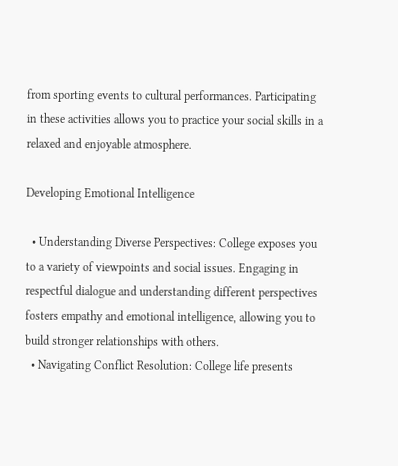from sporting events to cultural performances. Participating in these activities allows you to practice your social skills in a relaxed and enjoyable atmosphere.

Developing Emotional Intelligence

  • Understanding Diverse Perspectives: College exposes you to a variety of viewpoints and social issues. Engaging in respectful dialogue and understanding different perspectives fosters empathy and emotional intelligence, allowing you to build stronger relationships with others.
  • Navigating Conflict Resolution: College life presents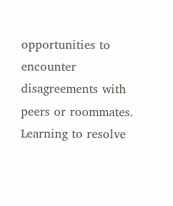opportunities to encounter disagreements with peers or roommates. Learning to resolve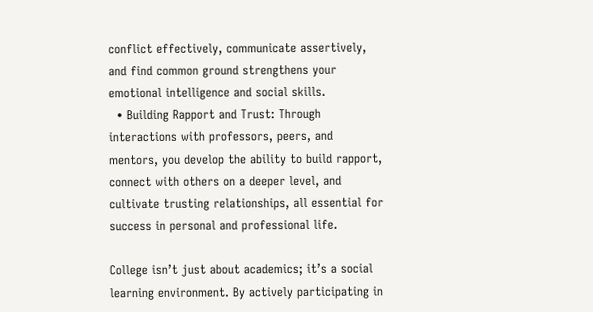conflict effectively, communicate assertively, and find common ground strengthens your emotional intelligence and social skills.
  • Building Rapport and Trust: Through interactions with professors, peers, and mentors, you develop the ability to build rapport, connect with others on a deeper level, and cultivate trusting relationships, all essential for success in personal and professional life.

College isn’t just about academics; it’s a social learning environment. By actively participating in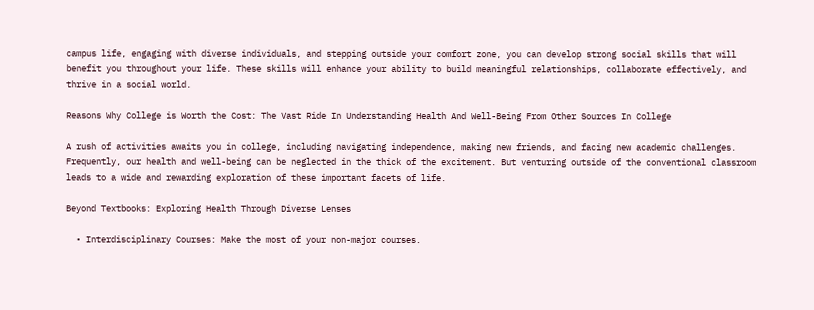campus life, engaging with diverse individuals, and stepping outside your comfort zone, you can develop strong social skills that will benefit you throughout your life. These skills will enhance your ability to build meaningful relationships, collaborate effectively, and thrive in a social world.

Reasons Why College is Worth the Cost: The Vast Ride In Understanding Health And Well-Being From Other Sources In College

A rush of activities awaits you in college, including navigating independence, making new friends, and facing new academic challenges. Frequently, our health and well-being can be neglected in the thick of the excitement. But venturing outside of the conventional classroom leads to a wide and rewarding exploration of these important facets of life.

Beyond Textbooks: Exploring Health Through Diverse Lenses

  • Interdisciplinary Courses: Make the most of your non-major courses.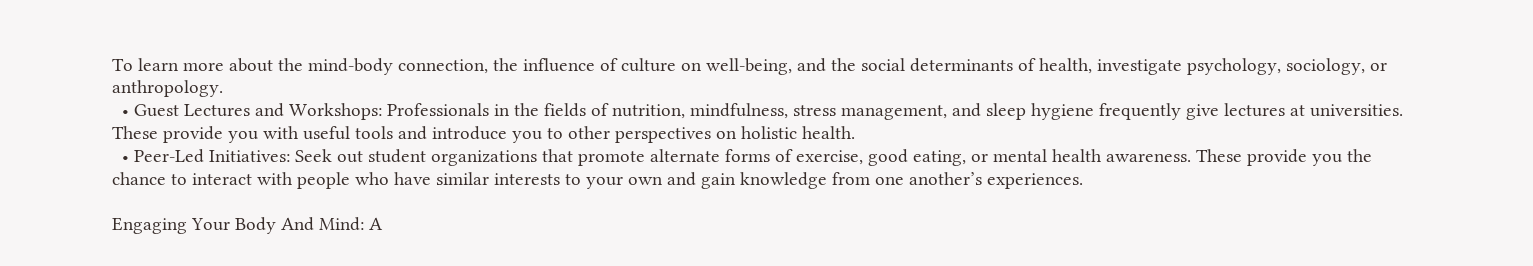To learn more about the mind-body connection, the influence of culture on well-being, and the social determinants of health, investigate psychology, sociology, or anthropology.
  • Guest Lectures and Workshops: Professionals in the fields of nutrition, mindfulness, stress management, and sleep hygiene frequently give lectures at universities. These provide you with useful tools and introduce you to other perspectives on holistic health.
  • Peer-Led Initiatives: Seek out student organizations that promote alternate forms of exercise, good eating, or mental health awareness. These provide you the chance to interact with people who have similar interests to your own and gain knowledge from one another’s experiences.

Engaging Your Body And Mind: A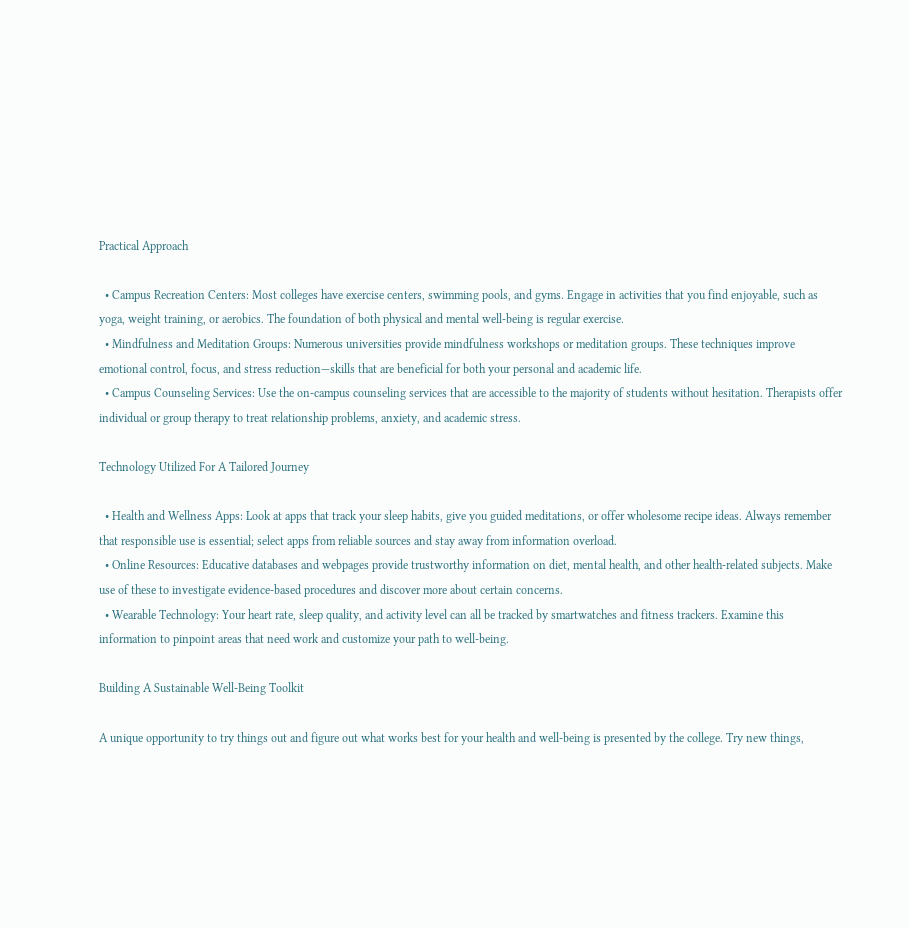Practical Approach

  • Campus Recreation Centers: Most colleges have exercise centers, swimming pools, and gyms. Engage in activities that you find enjoyable, such as yoga, weight training, or aerobics. The foundation of both physical and mental well-being is regular exercise.
  • Mindfulness and Meditation Groups: Numerous universities provide mindfulness workshops or meditation groups. These techniques improve emotional control, focus, and stress reduction—skills that are beneficial for both your personal and academic life.
  • Campus Counseling Services: Use the on-campus counseling services that are accessible to the majority of students without hesitation. Therapists offer individual or group therapy to treat relationship problems, anxiety, and academic stress.

Technology Utilized For A Tailored Journey

  • Health and Wellness Apps: Look at apps that track your sleep habits, give you guided meditations, or offer wholesome recipe ideas. Always remember that responsible use is essential; select apps from reliable sources and stay away from information overload.
  • Online Resources: Educative databases and webpages provide trustworthy information on diet, mental health, and other health-related subjects. Make use of these to investigate evidence-based procedures and discover more about certain concerns.
  • Wearable Technology: Your heart rate, sleep quality, and activity level can all be tracked by smartwatches and fitness trackers. Examine this information to pinpoint areas that need work and customize your path to well-being.

Building A Sustainable Well-Being Toolkit

A unique opportunity to try things out and figure out what works best for your health and well-being is presented by the college. Try new things,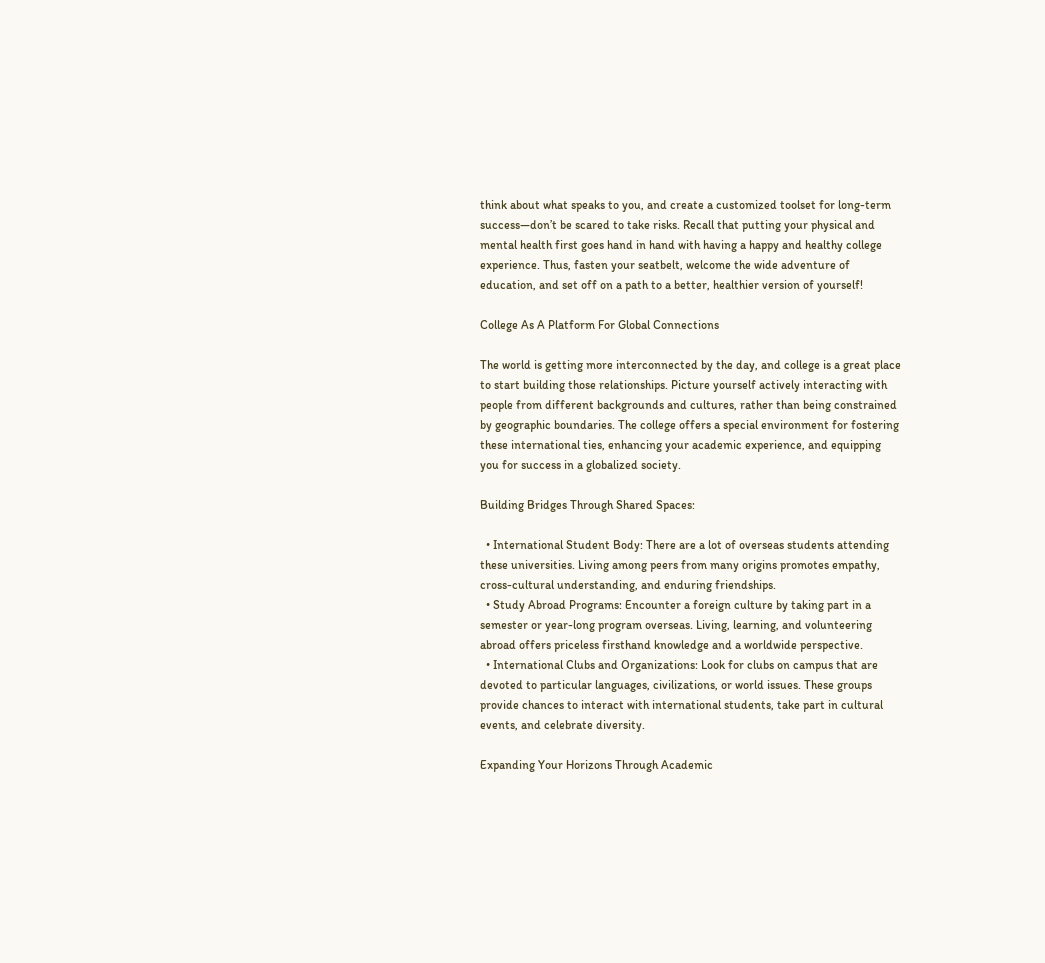think about what speaks to you, and create a customized toolset for long-term success—don’t be scared to take risks. Recall that putting your physical and mental health first goes hand in hand with having a happy and healthy college experience. Thus, fasten your seatbelt, welcome the wide adventure of education, and set off on a path to a better, healthier version of yourself!

College As A Platform For Global Connections

The world is getting more interconnected by the day, and college is a great place to start building those relationships. Picture yourself actively interacting with people from different backgrounds and cultures, rather than being constrained by geographic boundaries. The college offers a special environment for fostering these international ties, enhancing your academic experience, and equipping you for success in a globalized society.

Building Bridges Through Shared Spaces:

  • International Student Body: There are a lot of overseas students attending these universities. Living among peers from many origins promotes empathy, cross-cultural understanding, and enduring friendships.
  • Study Abroad Programs: Encounter a foreign culture by taking part in a semester or year-long program overseas. Living, learning, and volunteering abroad offers priceless firsthand knowledge and a worldwide perspective.
  • International Clubs and Organizations: Look for clubs on campus that are devoted to particular languages, civilizations, or world issues. These groups provide chances to interact with international students, take part in cultural events, and celebrate diversity.

Expanding Your Horizons Through Academic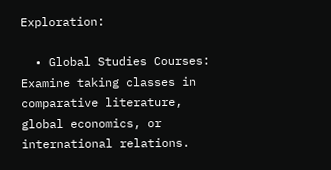Exploration:

  • Global Studies Courses: Examine taking classes in comparative literature, global economics, or international relations.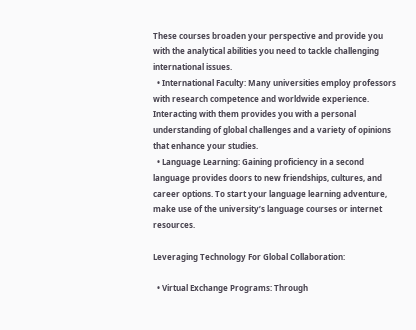These courses broaden your perspective and provide you with the analytical abilities you need to tackle challenging international issues.
  • International Faculty: Many universities employ professors with research competence and worldwide experience. Interacting with them provides you with a personal understanding of global challenges and a variety of opinions that enhance your studies.
  • Language Learning: Gaining proficiency in a second language provides doors to new friendships, cultures, and career options. To start your language learning adventure, make use of the university’s language courses or internet resources.

Leveraging Technology For Global Collaboration:

  • Virtual Exchange Programs: Through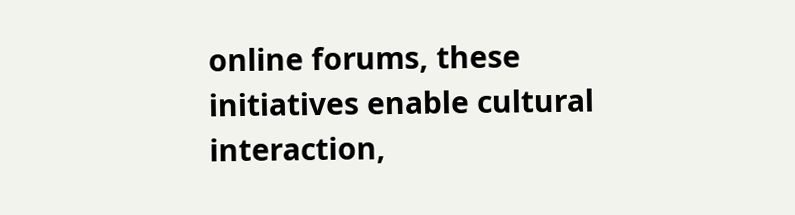online forums, these initiatives enable cultural interaction,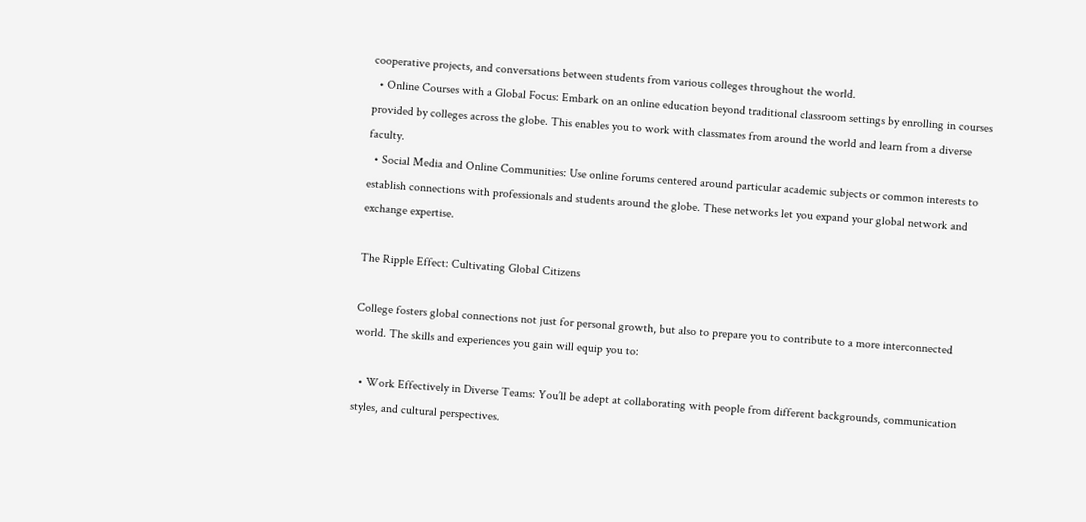cooperative projects, and conversations between students from various colleges throughout the world.
  • Online Courses with a Global Focus: Embark on an online education beyond traditional classroom settings by enrolling in courses provided by colleges across the globe. This enables you to work with classmates from around the world and learn from a diverse faculty.
  • Social Media and Online Communities: Use online forums centered around particular academic subjects or common interests to establish connections with professionals and students around the globe. These networks let you expand your global network and exchange expertise.

The Ripple Effect: Cultivating Global Citizens

College fosters global connections not just for personal growth, but also to prepare you to contribute to a more interconnected world. The skills and experiences you gain will equip you to:

  • Work Effectively in Diverse Teams: You’ll be adept at collaborating with people from different backgrounds, communication styles, and cultural perspectives.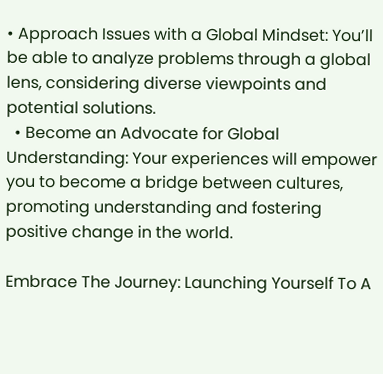• Approach Issues with a Global Mindset: You’ll be able to analyze problems through a global lens, considering diverse viewpoints and potential solutions.
  • Become an Advocate for Global Understanding: Your experiences will empower you to become a bridge between cultures, promoting understanding and fostering positive change in the world.

Embrace The Journey: Launching Yourself To A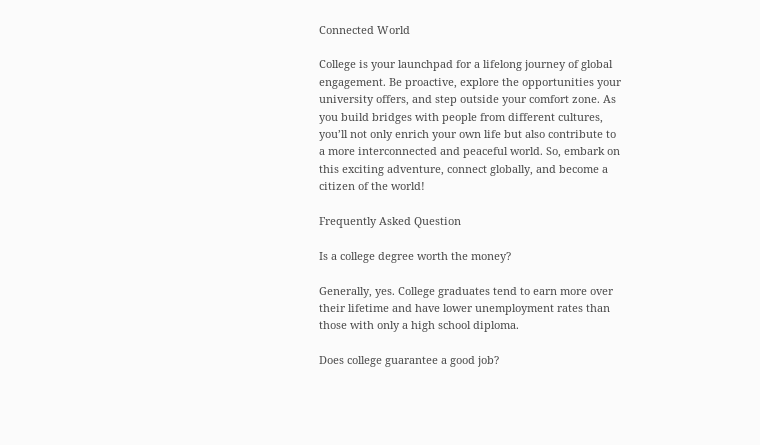Connected World

College is your launchpad for a lifelong journey of global engagement. Be proactive, explore the opportunities your university offers, and step outside your comfort zone. As you build bridges with people from different cultures, you’ll not only enrich your own life but also contribute to a more interconnected and peaceful world. So, embark on this exciting adventure, connect globally, and become a citizen of the world!

Frequently Asked Question

Is a college degree worth the money?

Generally, yes. College graduates tend to earn more over their lifetime and have lower unemployment rates than those with only a high school diploma.

Does college guarantee a good job?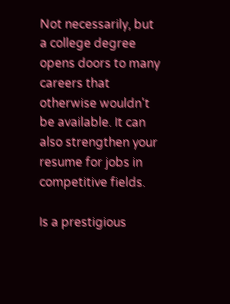Not necessarily, but a college degree opens doors to many careers that otherwise wouldn't be available. It can also strengthen your resume for jobs in competitive fields.

Is a prestigious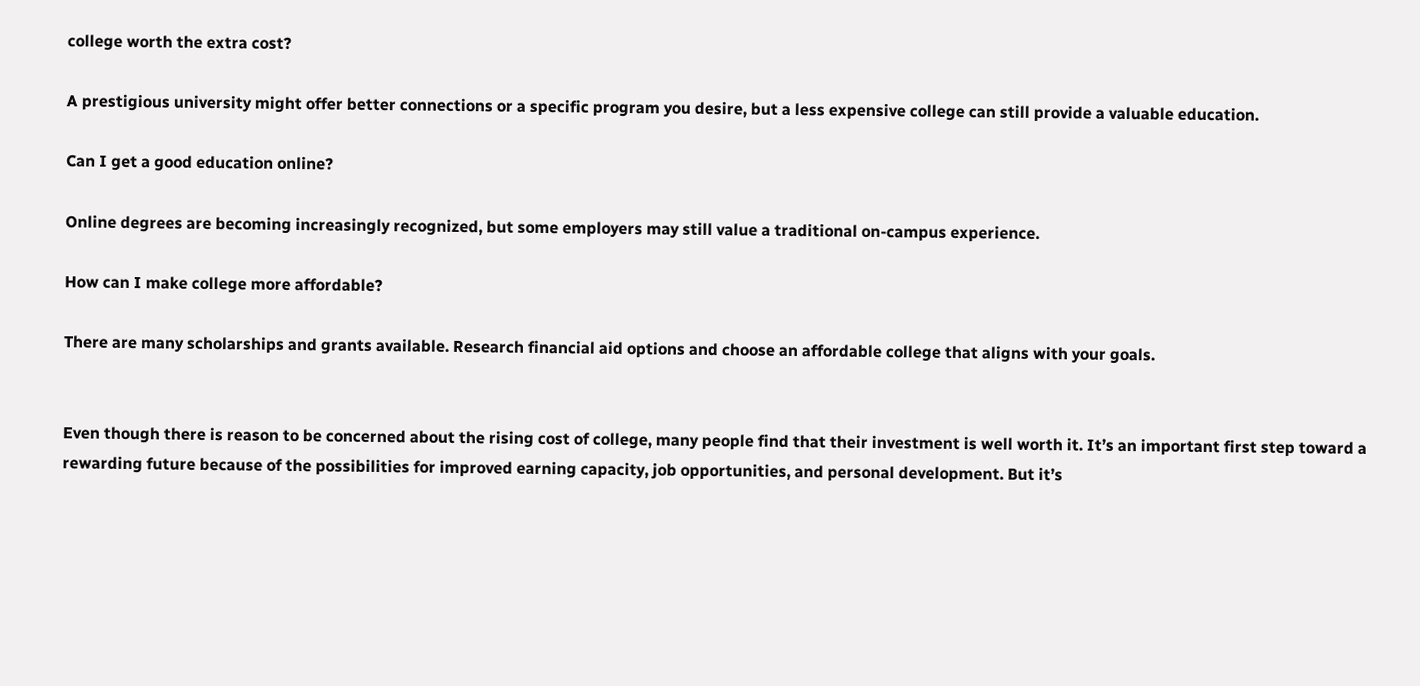college worth the extra cost?

A prestigious university might offer better connections or a specific program you desire, but a less expensive college can still provide a valuable education.

Can I get a good education online?

Online degrees are becoming increasingly recognized, but some employers may still value a traditional on-campus experience.

How can I make college more affordable?

There are many scholarships and grants available. Research financial aid options and choose an affordable college that aligns with your goals.


Even though there is reason to be concerned about the rising cost of college, many people find that their investment is well worth it. It’s an important first step toward a rewarding future because of the possibilities for improved earning capacity, job opportunities, and personal development. But it’s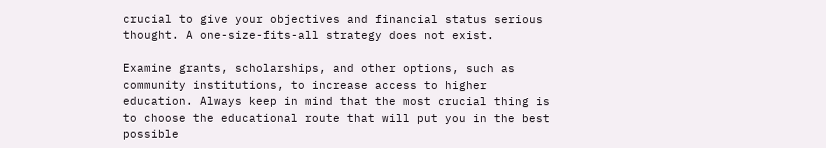crucial to give your objectives and financial status serious thought. A one-size-fits-all strategy does not exist.

Examine grants, scholarships, and other options, such as community institutions, to increase access to higher education. Always keep in mind that the most crucial thing is to choose the educational route that will put you in the best possible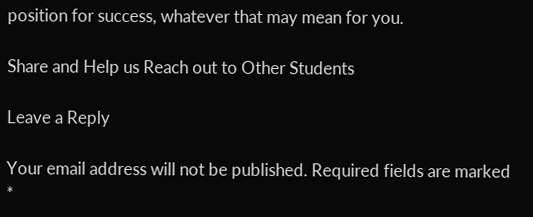position for success, whatever that may mean for you.

Share and Help us Reach out to Other Students

Leave a Reply

Your email address will not be published. Required fields are marked *